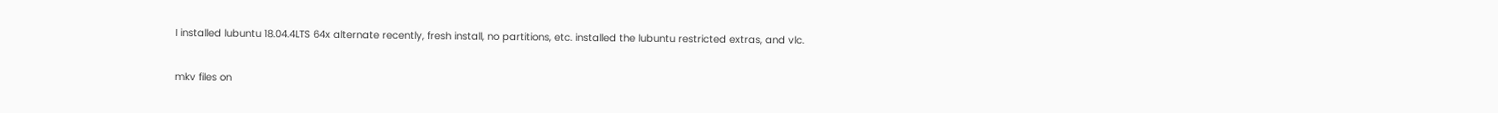I installed lubuntu 18.04.4LTS 64x alternate recently, fresh install, no partitions, etc. installed the lubuntu restricted extras, and vlc.

mkv files on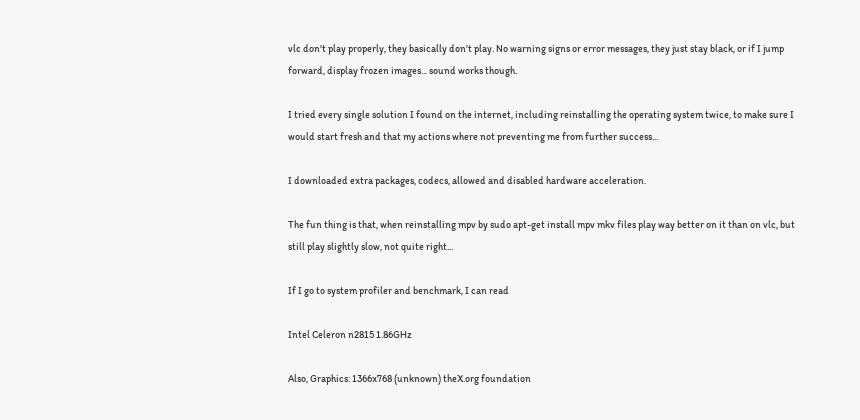vlc don't play properly, they basically don't play. No warning signs or error messages, they just stay black, or if I jump forward, display frozen images... sound works though.

I tried every single solution I found on the internet, including reinstalling the operating system twice, to make sure I would start fresh and that my actions where not preventing me from further success...

I downloaded extra packages, codecs, allowed and disabled hardware acceleration.

The fun thing is that, when reinstalling mpv by sudo apt-get install mpv mkv files play way better on it than on vlc, but still play slightly slow, not quite right...

If I go to system profiler and benchmark, I can read

Intel Celeron n2815 1.86GHz

Also, Graphics: 1366x768 (unknown) theX.org foundation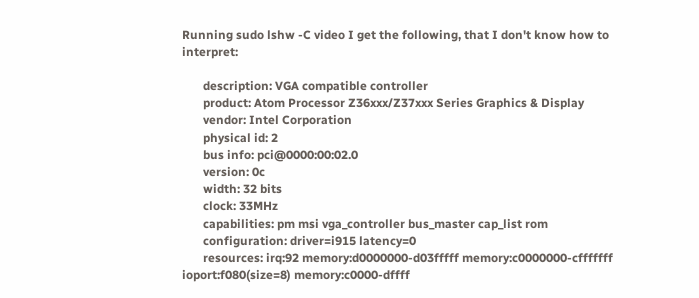Running sudo lshw -C video I get the following, that I don't know how to interpret:

       description: VGA compatible controller
       product: Atom Processor Z36xxx/Z37xxx Series Graphics & Display
       vendor: Intel Corporation
       physical id: 2
       bus info: pci@0000:00:02.0
       version: 0c
       width: 32 bits
       clock: 33MHz
       capabilities: pm msi vga_controller bus_master cap_list rom
       configuration: driver=i915 latency=0
       resources: irq:92 memory:d0000000-d03fffff memory:c0000000-cfffffff ioport:f080(size=8) memory:c0000-dffff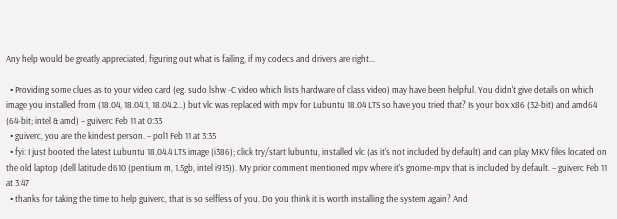Any help would be greatly appreciated, figuring out what is failing, if my codecs and drivers are right...

  • Providing some clues as to your video card (eg. sudo lshw -C video which lists hardware of class video) may have been helpful. You didn't give details on which image you installed from (18.04, 18.04.1, 18.04.2...) but vlc was replaced with mpv for Lubuntu 18.04 LTS so have you tried that? Is your box x86 (32-bit) and amd64 (64-bit; intel & amd) – guiverc Feb 11 at 0:33
  • guiverc, you are the kindest person. – pol1 Feb 11 at 3:35
  • fyi: I just booted the latest Lubuntu 18.04.4 LTS image (i386); click try/start lubuntu, installed vlc (as it's not included by default) and can play MKV files located on the old laptop (dell latitude d610 (pentium m, 1.5gb, intel i915)). My prior comment mentioned mpv where it's gnome-mpv that is included by default. – guiverc Feb 11 at 3:47
  • thanks for taking the time to help guiverc, that is so selfless of you. Do you think it is worth installing the system again? And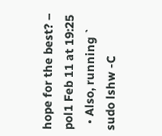hope for the best? – pol1 Feb 11 at 19:25
  • Also, running ` sudo lshw -C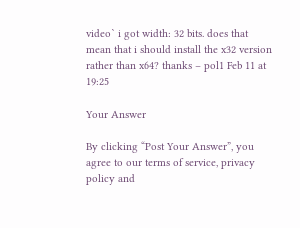video` i got width: 32 bits. does that mean that i should install the x32 version rather than x64? thanks – pol1 Feb 11 at 19:25

Your Answer

By clicking “Post Your Answer”, you agree to our terms of service, privacy policy and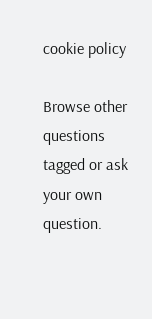cookie policy

Browse other questions tagged or ask your own question.